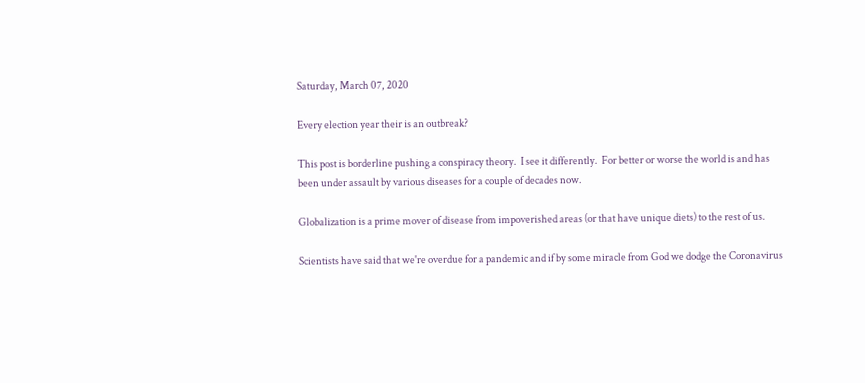Saturday, March 07, 2020

Every election year their is an outbreak?

This post is borderline pushing a conspiracy theory.  I see it differently.  For better or worse the world is and has been under assault by various diseases for a couple of decades now.

Globalization is a prime mover of disease from impoverished areas (or that have unique diets) to the rest of us.

Scientists have said that we're overdue for a pandemic and if by some miracle from God we dodge the Coronavirus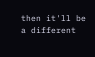then it'll be a different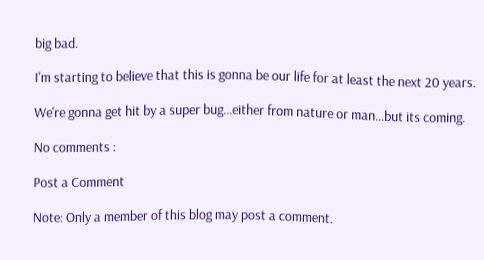big bad.

I'm starting to believe that this is gonna be our life for at least the next 20 years.

We're gonna get hit by a super bug...either from nature or man...but its coming.

No comments :

Post a Comment

Note: Only a member of this blog may post a comment.